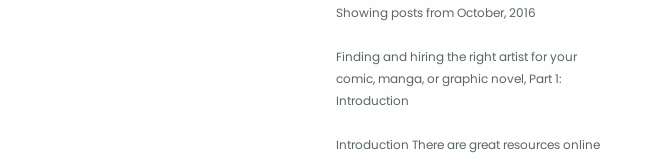Showing posts from October, 2016

Finding and hiring the right artist for your comic, manga, or graphic novel, Part 1: Introduction

Introduction There are great resources online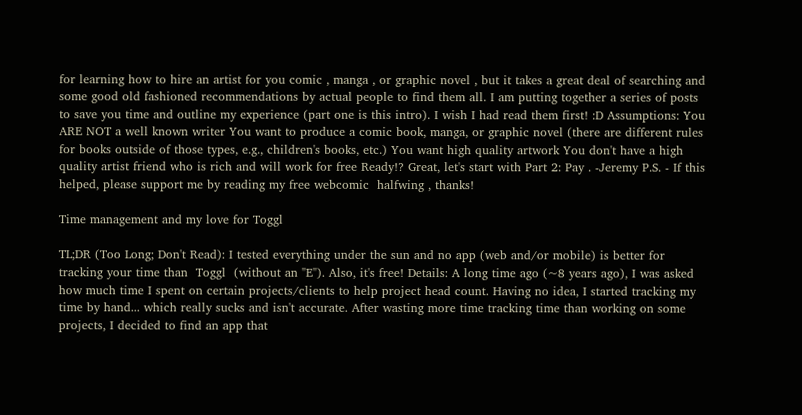for learning how to hire an artist for you comic , manga , or graphic novel , but it takes a great deal of searching and some good old fashioned recommendations by actual people to find them all. I am putting together a series of posts to save you time and outline my experience (part one is this intro). I wish I had read them first! :D Assumptions: You ARE NOT a well known writer You want to produce a comic book, manga, or graphic novel (there are different rules for books outside of those types, e.g., children's books, etc.) You want high quality artwork You don't have a high quality artist friend who is rich and will work for free Ready!? Great, let's start with Part 2: Pay . -Jeremy P.S. - If this helped, please support me by reading my free webcomic  halfwing , thanks!

Time management and my love for Toggl

TL;DR (Too Long; Don't Read): I tested everything under the sun and no app (web and/or mobile) is better for tracking your time than  Toggl  (without an "E"). Also, it's free! Details: A long time ago (~8 years ago), I was asked how much time I spent on certain projects/clients to help project head count. Having no idea, I started tracking my time by hand... which really sucks and isn't accurate. After wasting more time tracking time than working on some projects, I decided to find an app that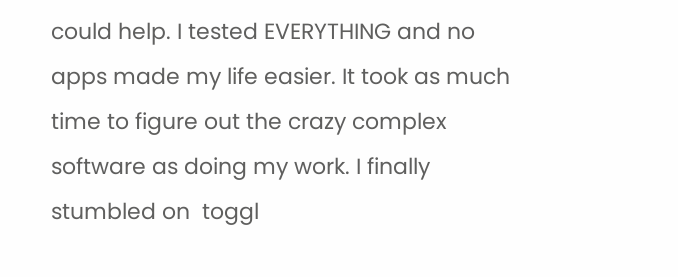could help. I tested EVERYTHING and no apps made my life easier. It took as much time to figure out the crazy complex software as doing my work. I finally stumbled on  toggl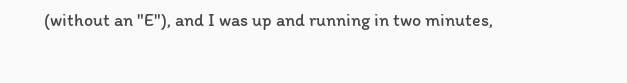(without an "E"), and I was up and running in two minutes,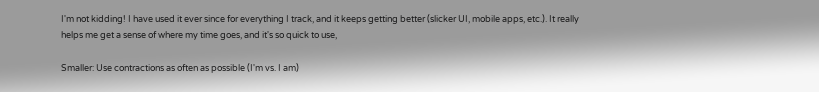I'm not kidding! I have used it ever since for everything I track, and it keeps getting better (slicker UI, mobile apps, etc.). It really helps me get a sense of where my time goes, and it's so quick to use,

Smaller: Use contractions as often as possible (I'm vs. I am)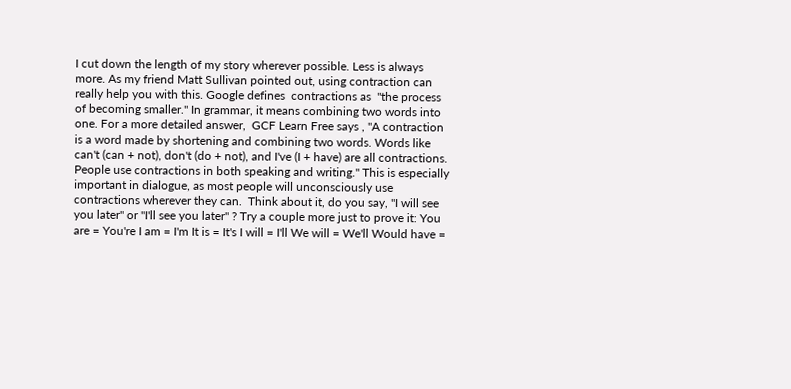I cut down the length of my story wherever possible. Less is always more. As my friend Matt Sullivan pointed out, using contraction can really help you with this. Google defines  contractions as  "the process of becoming smaller." In grammar, it means combining two words into one. For a more detailed answer,  GCF Learn Free says , "A contraction is a word made by shortening and combining two words. Words like can't (can + not), don't (do + not), and I've (I + have) are all contractions. People use contractions in both speaking and writing." This is especially important in dialogue, as most people will unconsciously use contractions wherever they can.  Think about it, do you say, "I will see you later" or "I'll see you later" ? Try a couple more just to prove it: You are = You're I am = I'm It is = It's I will = I'll We will = We'll Would have =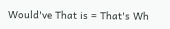Would've That is = That's Wh